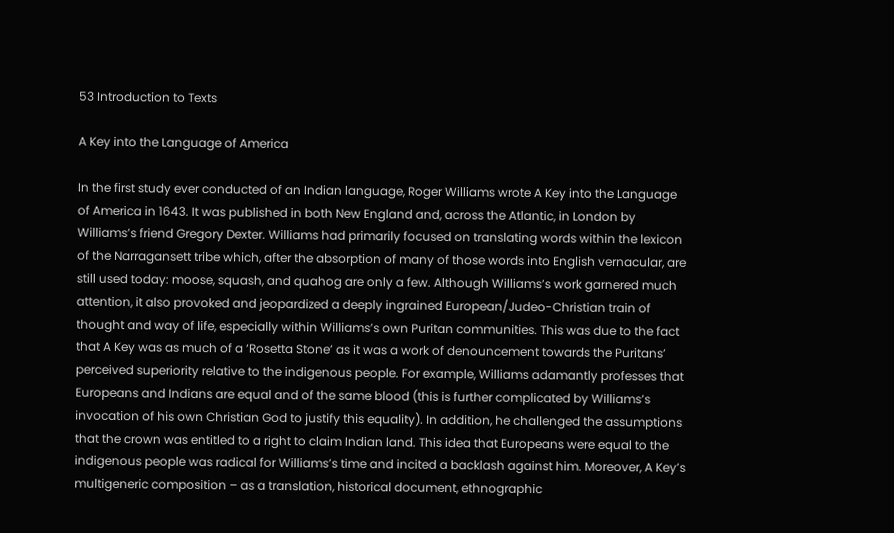53 Introduction to Texts

A Key into the Language of America

In the first study ever conducted of an Indian language, Roger Williams wrote A Key into the Language of America in 1643. It was published in both New England and, across the Atlantic, in London by Williams’s friend Gregory Dexter. Williams had primarily focused on translating words within the lexicon of the Narragansett tribe which, after the absorption of many of those words into English vernacular, are still used today: moose, squash, and quahog are only a few. Although Williams’s work garnered much attention, it also provoked and jeopardized a deeply ingrained European/Judeo-Christian train of thought and way of life, especially within Williams’s own Puritan communities. This was due to the fact that A Key was as much of a ‘Rosetta Stone’ as it was a work of denouncement towards the Puritans’ perceived superiority relative to the indigenous people. For example, Williams adamantly professes that Europeans and Indians are equal and of the same blood (this is further complicated by Williams’s invocation of his own Christian God to justify this equality). In addition, he challenged the assumptions that the crown was entitled to a right to claim Indian land. This idea that Europeans were equal to the indigenous people was radical for Williams’s time and incited a backlash against him. Moreover, A Key’s multigeneric composition – as a translation, historical document, ethnographic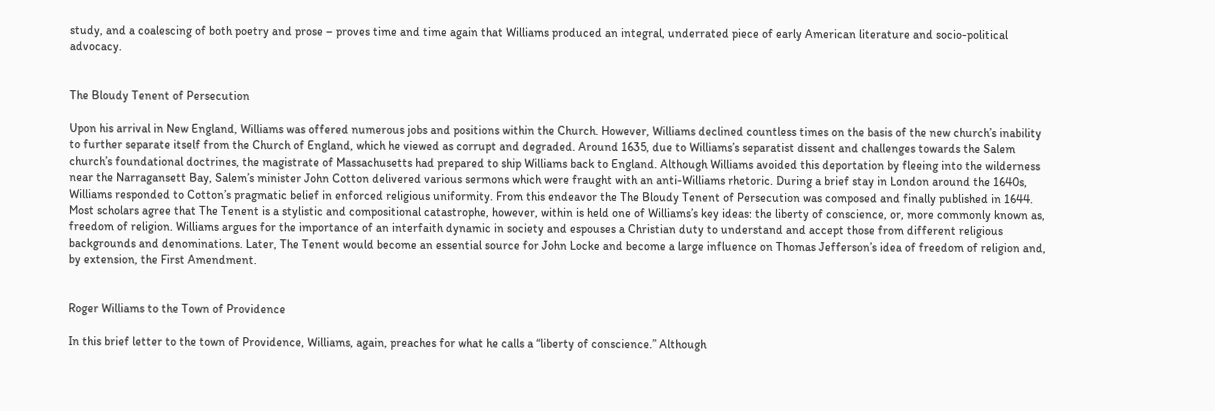study, and a coalescing of both poetry and prose – proves time and time again that Williams produced an integral, underrated piece of early American literature and socio-political advocacy.


The Bloudy Tenent of Persecution

Upon his arrival in New England, Williams was offered numerous jobs and positions within the Church. However, Williams declined countless times on the basis of the new church’s inability to further separate itself from the Church of England, which he viewed as corrupt and degraded. Around 1635, due to Williams’s separatist dissent and challenges towards the Salem church’s foundational doctrines, the magistrate of Massachusetts had prepared to ship Williams back to England. Although Williams avoided this deportation by fleeing into the wilderness near the Narragansett Bay, Salem’s minister John Cotton delivered various sermons which were fraught with an anti-Williams rhetoric. During a brief stay in London around the 1640s, Williams responded to Cotton’s pragmatic belief in enforced religious uniformity. From this endeavor the The Bloudy Tenent of Persecution was composed and finally published in 1644. Most scholars agree that The Tenent is a stylistic and compositional catastrophe, however, within is held one of Williams’s key ideas: the liberty of conscience, or, more commonly known as, freedom of religion. Williams argues for the importance of an interfaith dynamic in society and espouses a Christian duty to understand and accept those from different religious backgrounds and denominations. Later, The Tenent would become an essential source for John Locke and become a large influence on Thomas Jefferson’s idea of freedom of religion and, by extension, the First Amendment.


Roger Williams to the Town of Providence

In this brief letter to the town of Providence, Williams, again, preaches for what he calls a “liberty of conscience.” Although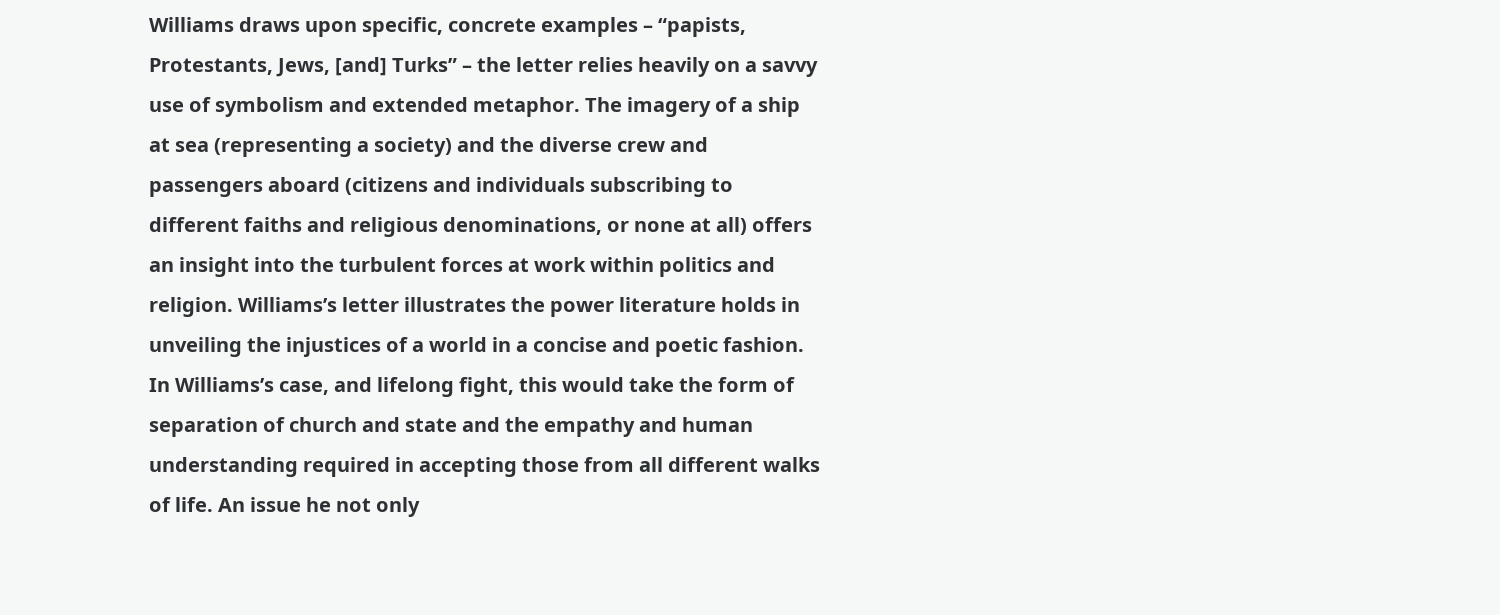Williams draws upon specific, concrete examples – “papists, Protestants, Jews, [and] Turks” – the letter relies heavily on a savvy use of symbolism and extended metaphor. The imagery of a ship at sea (representing a society) and the diverse crew and passengers aboard (citizens and individuals subscribing to different faiths and religious denominations, or none at all) offers an insight into the turbulent forces at work within politics and religion. Williams’s letter illustrates the power literature holds in unveiling the injustices of a world in a concise and poetic fashion. In Williams’s case, and lifelong fight, this would take the form of separation of church and state and the empathy and human understanding required in accepting those from all different walks of life. An issue he not only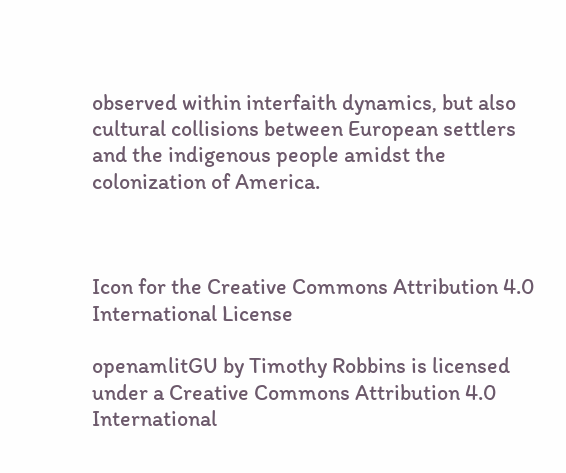observed within interfaith dynamics, but also cultural collisions between European settlers and the indigenous people amidst the colonization of America.



Icon for the Creative Commons Attribution 4.0 International License

openamlitGU by Timothy Robbins is licensed under a Creative Commons Attribution 4.0 International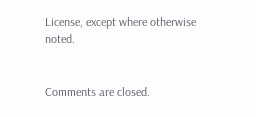License, except where otherwise noted.


Comments are closed.